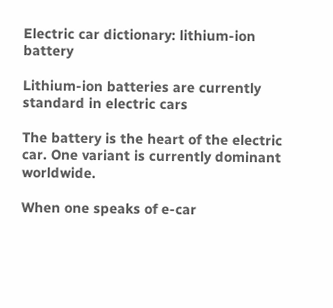Electric car dictionary: lithium-ion battery

Lithium-ion batteries are currently standard in electric cars

The battery is the heart of the electric car. One variant is currently dominant worldwide.

When one speaks of e-car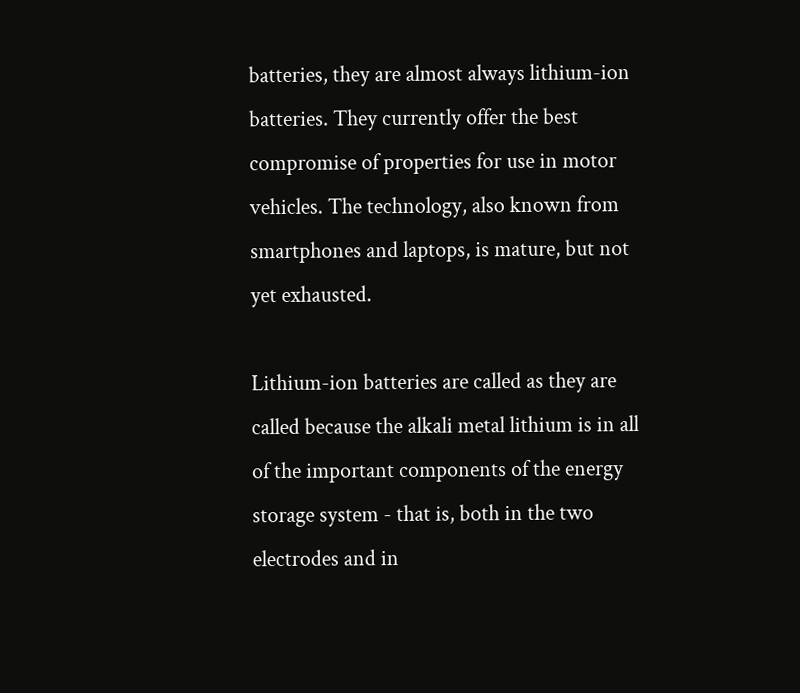batteries, they are almost always lithium-ion batteries. They currently offer the best compromise of properties for use in motor vehicles. The technology, also known from smartphones and laptops, is mature, but not yet exhausted.

Lithium-ion batteries are called as they are called because the alkali metal lithium is in all of the important components of the energy storage system - that is, both in the two electrodes and in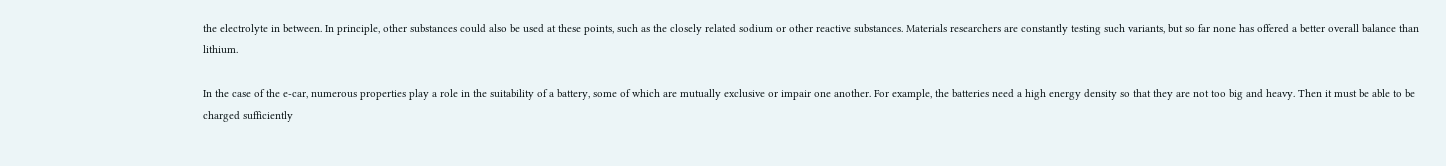the electrolyte in between. In principle, other substances could also be used at these points, such as the closely related sodium or other reactive substances. Materials researchers are constantly testing such variants, but so far none has offered a better overall balance than lithium.

In the case of the e-car, numerous properties play a role in the suitability of a battery, some of which are mutually exclusive or impair one another. For example, the batteries need a high energy density so that they are not too big and heavy. Then it must be able to be charged sufficiently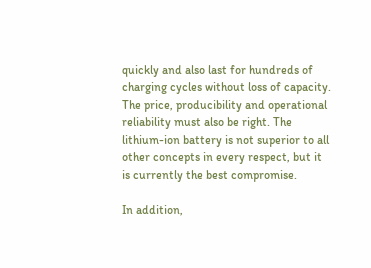quickly and also last for hundreds of charging cycles without loss of capacity. The price, producibility and operational reliability must also be right. The lithium-ion battery is not superior to all other concepts in every respect, but it is currently the best compromise.

In addition,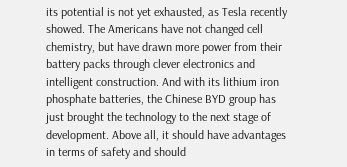its potential is not yet exhausted, as Tesla recently showed. The Americans have not changed cell chemistry, but have drawn more power from their battery packs through clever electronics and intelligent construction. And with its lithium iron phosphate batteries, the Chinese BYD group has just brought the technology to the next stage of development. Above all, it should have advantages in terms of safety and should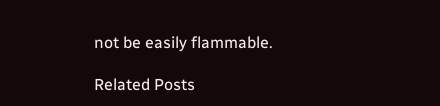not be easily flammable.

Related Posts